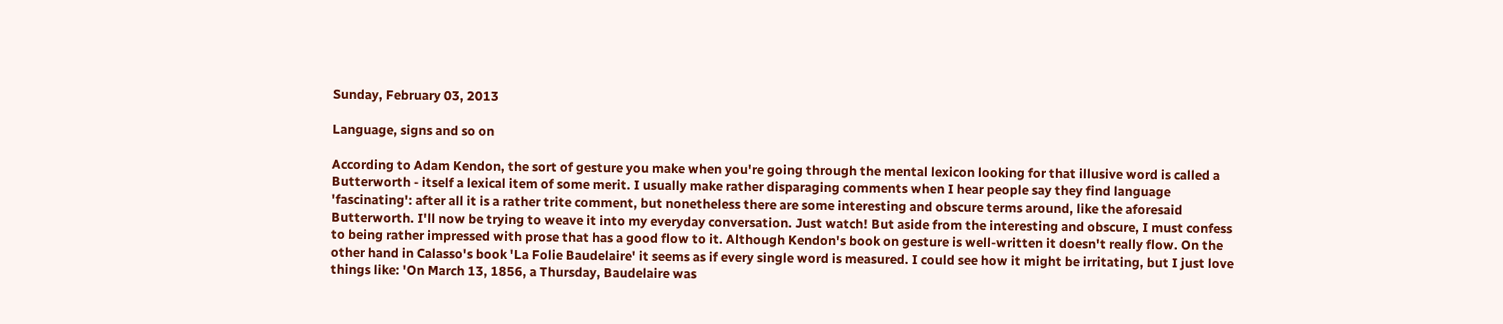Sunday, February 03, 2013

Language, signs and so on

According to Adam Kendon, the sort of gesture you make when you're going through the mental lexicon looking for that illusive word is called a Butterworth - itself a lexical item of some merit. I usually make rather disparaging comments when I hear people say they find language 'fascinating': after all it is a rather trite comment, but nonetheless there are some interesting and obscure terms around, like the aforesaid Butterworth. I'll now be trying to weave it into my everyday conversation. Just watch! But aside from the interesting and obscure, I must confess to being rather impressed with prose that has a good flow to it. Although Kendon's book on gesture is well-written it doesn't really flow. On the other hand in Calasso's book 'La Folie Baudelaire' it seems as if every single word is measured. I could see how it might be irritating, but I just love things like: 'On March 13, 1856, a Thursday, Baudelaire was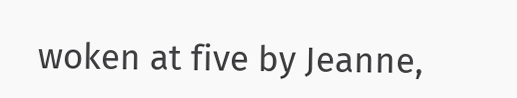woken at five by Jeanne,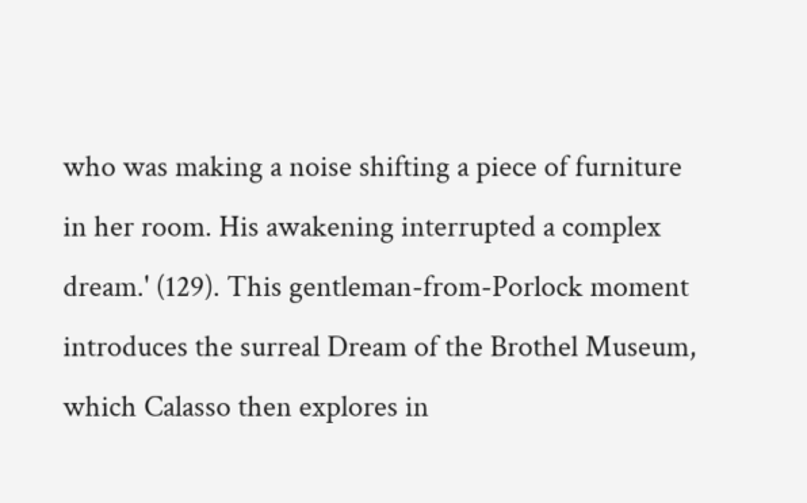who was making a noise shifting a piece of furniture in her room. His awakening interrupted a complex dream.' (129). This gentleman-from-Porlock moment introduces the surreal Dream of the Brothel Museum, which Calasso then explores in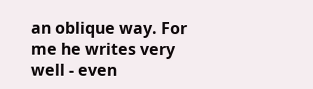an oblique way. For me he writes very well - even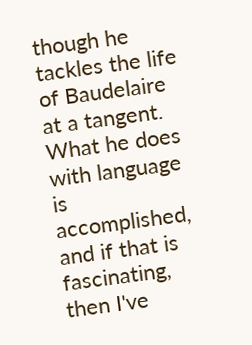though he tackles the life of Baudelaire at a tangent. What he does with language is accomplished, and if that is fascinating, then I've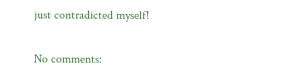just contradicted myself!

No comments: